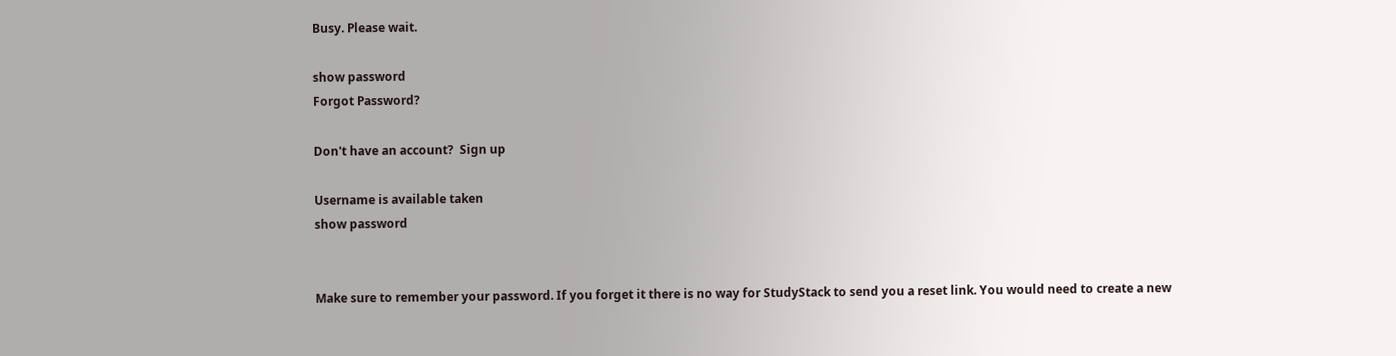Busy. Please wait.

show password
Forgot Password?

Don't have an account?  Sign up

Username is available taken
show password


Make sure to remember your password. If you forget it there is no way for StudyStack to send you a reset link. You would need to create a new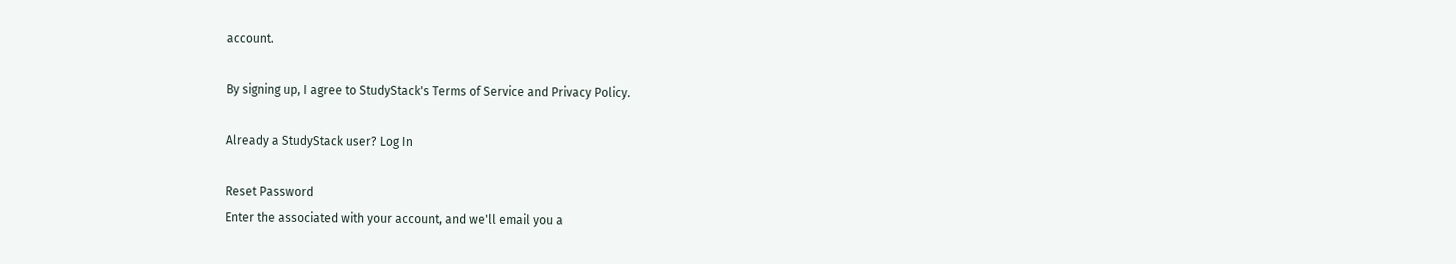account.

By signing up, I agree to StudyStack's Terms of Service and Privacy Policy.

Already a StudyStack user? Log In

Reset Password
Enter the associated with your account, and we'll email you a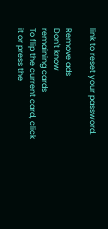link to reset your password.

Remove ads
Don't know
remaining cards
To flip the current card, click it or press the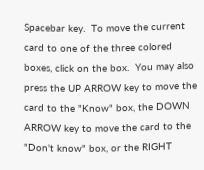Spacebar key.  To move the current card to one of the three colored boxes, click on the box.  You may also press the UP ARROW key to move the card to the "Know" box, the DOWN ARROW key to move the card to the "Don't know" box, or the RIGHT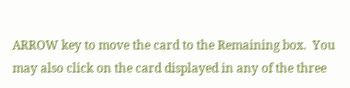ARROW key to move the card to the Remaining box.  You may also click on the card displayed in any of the three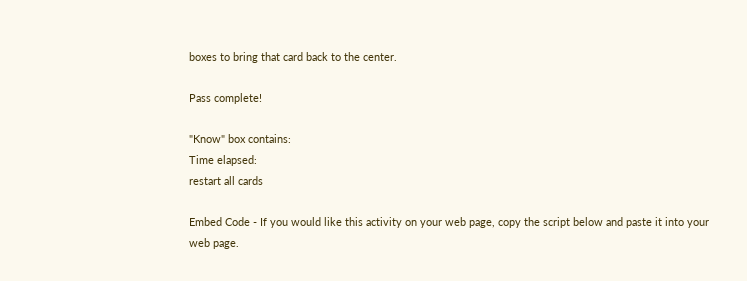boxes to bring that card back to the center.

Pass complete!

"Know" box contains:
Time elapsed:
restart all cards

Embed Code - If you would like this activity on your web page, copy the script below and paste it into your web page.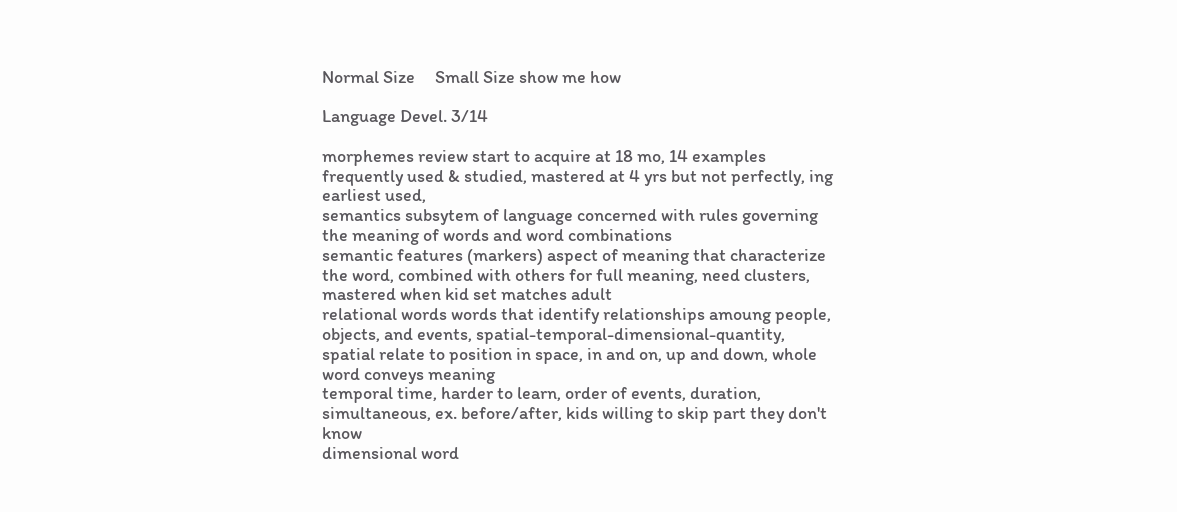Normal Size     Small Size show me how

Language Devel. 3/14

morphemes review start to acquire at 18 mo, 14 examples frequently used & studied, mastered at 4 yrs but not perfectly, ing earliest used,
semantics subsytem of language concerned with rules governing the meaning of words and word combinations
semantic features (markers) aspect of meaning that characterize the word, combined with others for full meaning, need clusters, mastered when kid set matches adult
relational words words that identify relationships amoung people, objects, and events, spatial-temporal-dimensional-quantity,
spatial relate to position in space, in and on, up and down, whole word conveys meaning
temporal time, harder to learn, order of events, duration, simultaneous, ex. before/after, kids willing to skip part they don't know
dimensional word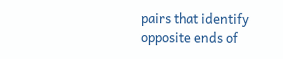pairs that identify opposite ends of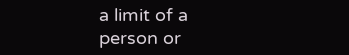a limit of a person or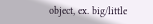object, ex. big/little